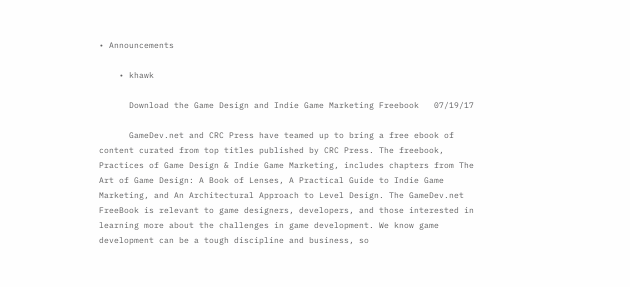• Announcements

    • khawk

      Download the Game Design and Indie Game Marketing Freebook   07/19/17

      GameDev.net and CRC Press have teamed up to bring a free ebook of content curated from top titles published by CRC Press. The freebook, Practices of Game Design & Indie Game Marketing, includes chapters from The Art of Game Design: A Book of Lenses, A Practical Guide to Indie Game Marketing, and An Architectural Approach to Level Design. The GameDev.net FreeBook is relevant to game designers, developers, and those interested in learning more about the challenges in game development. We know game development can be a tough discipline and business, so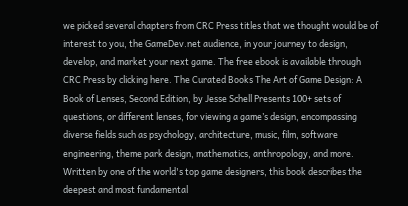we picked several chapters from CRC Press titles that we thought would be of interest to you, the GameDev.net audience, in your journey to design, develop, and market your next game. The free ebook is available through CRC Press by clicking here. The Curated Books The Art of Game Design: A Book of Lenses, Second Edition, by Jesse Schell Presents 100+ sets of questions, or different lenses, for viewing a game’s design, encompassing diverse fields such as psychology, architecture, music, film, software engineering, theme park design, mathematics, anthropology, and more. Written by one of the world's top game designers, this book describes the deepest and most fundamental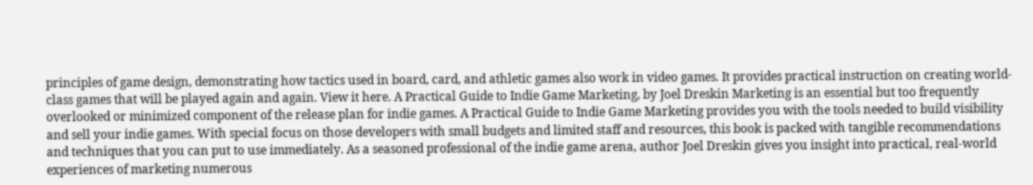principles of game design, demonstrating how tactics used in board, card, and athletic games also work in video games. It provides practical instruction on creating world-class games that will be played again and again. View it here. A Practical Guide to Indie Game Marketing, by Joel Dreskin Marketing is an essential but too frequently overlooked or minimized component of the release plan for indie games. A Practical Guide to Indie Game Marketing provides you with the tools needed to build visibility and sell your indie games. With special focus on those developers with small budgets and limited staff and resources, this book is packed with tangible recommendations and techniques that you can put to use immediately. As a seasoned professional of the indie game arena, author Joel Dreskin gives you insight into practical, real-world experiences of marketing numerous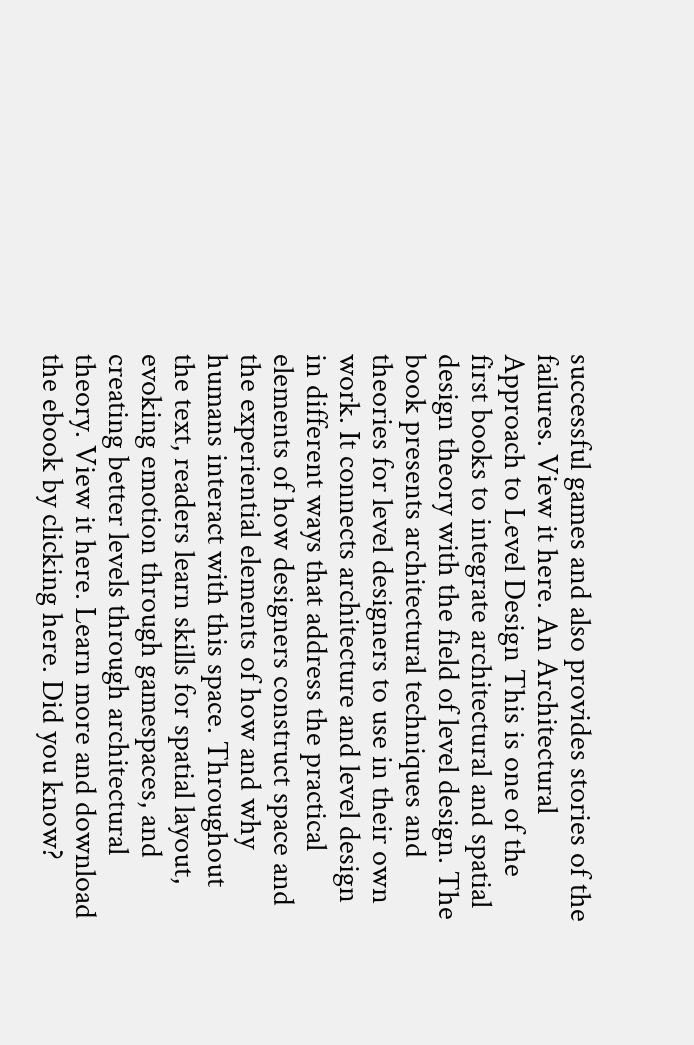successful games and also provides stories of the failures. View it here. An Architectural Approach to Level Design This is one of the first books to integrate architectural and spatial design theory with the field of level design. The book presents architectural techniques and theories for level designers to use in their own work. It connects architecture and level design in different ways that address the practical elements of how designers construct space and the experiential elements of how and why humans interact with this space. Throughout the text, readers learn skills for spatial layout, evoking emotion through gamespaces, and creating better levels through architectural theory. View it here. Learn more and download the ebook by clicking here. Did you know?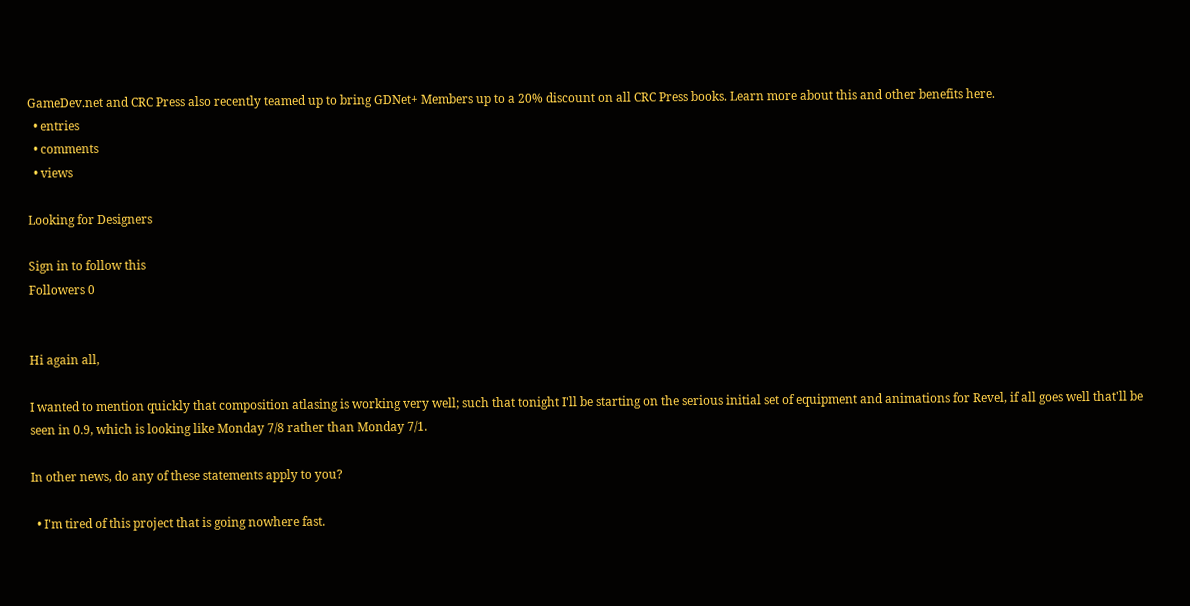GameDev.net and CRC Press also recently teamed up to bring GDNet+ Members up to a 20% discount on all CRC Press books. Learn more about this and other benefits here.
  • entries
  • comments
  • views

Looking for Designers

Sign in to follow this
Followers 0


Hi again all,

I wanted to mention quickly that composition atlasing is working very well; such that tonight I'll be starting on the serious initial set of equipment and animations for Revel, if all goes well that'll be seen in 0.9, which is looking like Monday 7/8 rather than Monday 7/1.

In other news, do any of these statements apply to you?

  • I'm tired of this project that is going nowhere fast.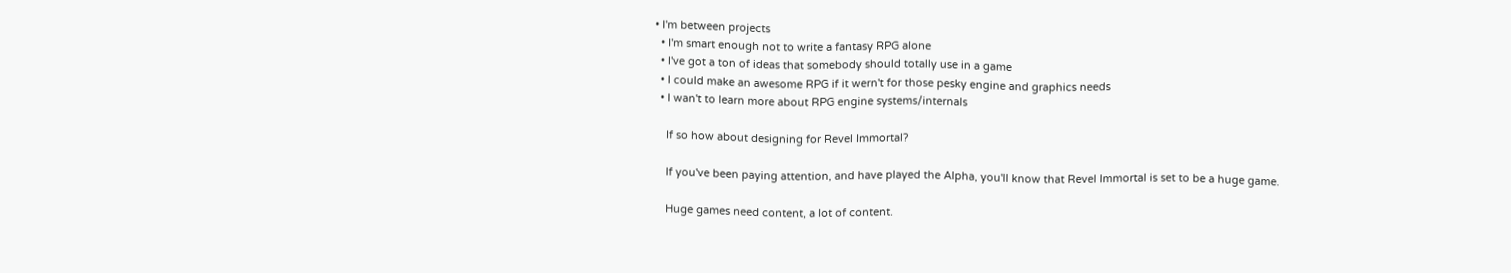• I'm between projects
  • I'm smart enough not to write a fantasy RPG alone
  • I've got a ton of ideas that somebody should totally use in a game
  • I could make an awesome RPG if it wern't for those pesky engine and graphics needs
  • I wan't to learn more about RPG engine systems/internals

    If so how about designing for Revel Immortal?

    If you've been paying attention, and have played the Alpha, you'll know that Revel Immortal is set to be a huge game.

    Huge games need content, a lot of content.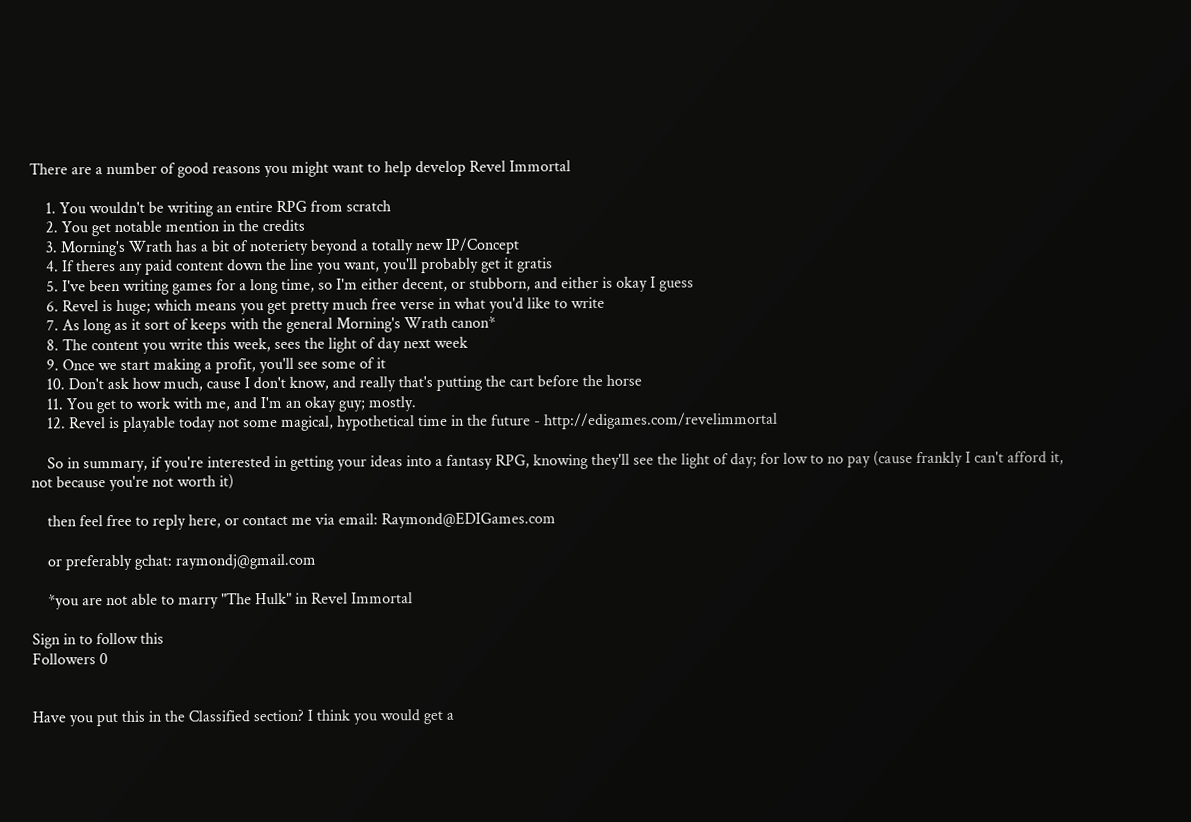There are a number of good reasons you might want to help develop Revel Immortal

    1. You wouldn't be writing an entire RPG from scratch
    2. You get notable mention in the credits
    3. Morning's Wrath has a bit of noteriety beyond a totally new IP/Concept
    4. If theres any paid content down the line you want, you'll probably get it gratis
    5. I've been writing games for a long time, so I'm either decent, or stubborn, and either is okay I guess
    6. Revel is huge; which means you get pretty much free verse in what you'd like to write
    7. As long as it sort of keeps with the general Morning's Wrath canon*
    8. The content you write this week, sees the light of day next week
    9. Once we start making a profit, you'll see some of it
    10. Don't ask how much, cause I don't know, and really that's putting the cart before the horse
    11. You get to work with me, and I'm an okay guy; mostly.
    12. Revel is playable today not some magical, hypothetical time in the future - http://edigames.com/revelimmortal

    So in summary, if you're interested in getting your ideas into a fantasy RPG, knowing they'll see the light of day; for low to no pay (cause frankly I can't afford it, not because you're not worth it)

    then feel free to reply here, or contact me via email: Raymond@EDIGames.com

    or preferably gchat: raymondj@gmail.com

    *you are not able to marry "The Hulk" in Revel Immortal

Sign in to follow this
Followers 0


Have you put this in the Classified section? I think you would get a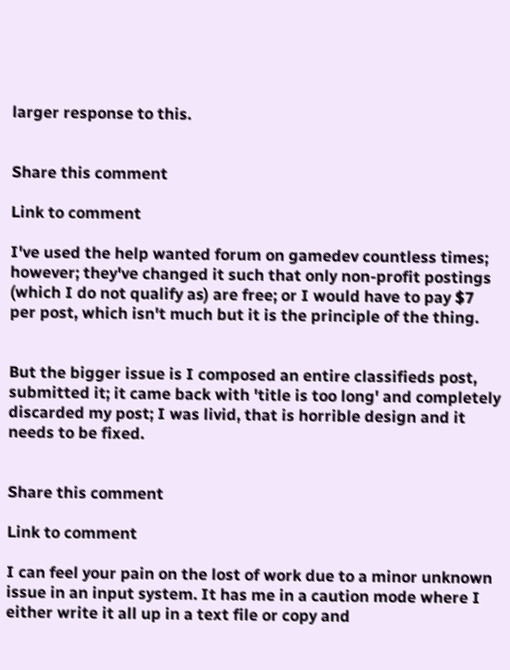larger response to this.


Share this comment

Link to comment

I've used the help wanted forum on gamedev countless times; however; they've changed it such that only non-profit postings (which I do not qualify as) are free; or I would have to pay $7 per post, which isn't much but it is the principle of the thing.


But the bigger issue is I composed an entire classifieds post, submitted it; it came back with 'title is too long' and completely discarded my post; I was livid, that is horrible design and it needs to be fixed.


Share this comment

Link to comment

I can feel your pain on the lost of work due to a minor unknown issue in an input system. It has me in a caution mode where I either write it all up in a text file or copy and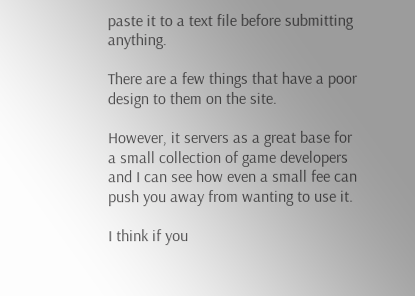paste it to a text file before submitting anything.

There are a few things that have a poor design to them on the site.

However, it servers as a great base for a small collection of game developers and I can see how even a small fee can push you away from wanting to use it.

I think if you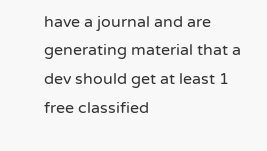have a journal and are generating material that a dev should get at least 1 free classified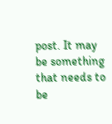post. It may be something that needs to be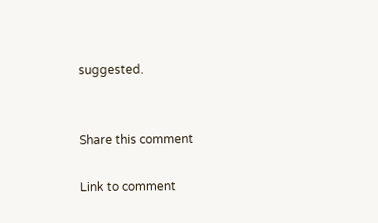suggested.


Share this comment

Link to comment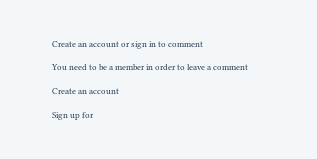Create an account or sign in to comment

You need to be a member in order to leave a comment

Create an account

Sign up for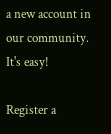a new account in our community. It's easy!

Register a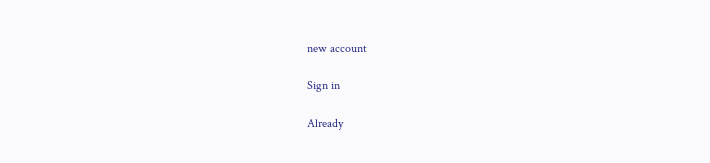new account

Sign in

Already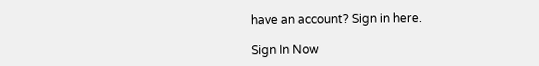have an account? Sign in here.

Sign In Now